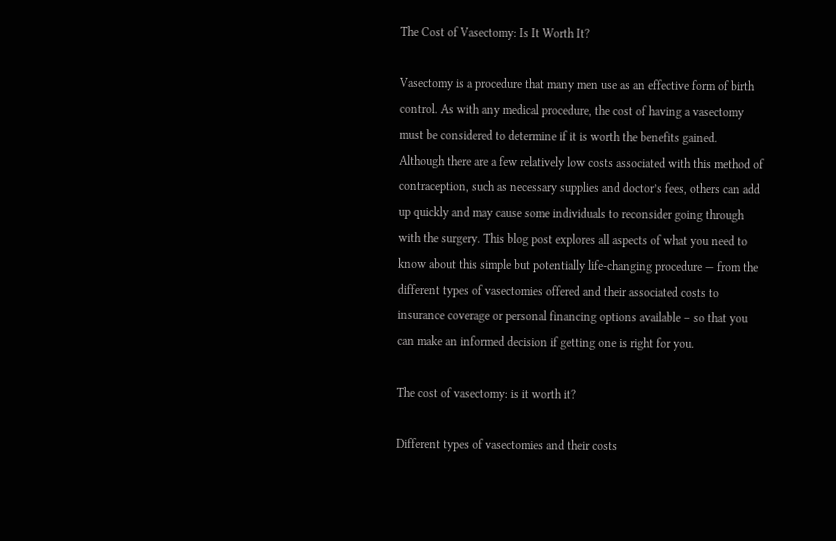The Cost of Vasectomy: Is It Worth It?

Vasectomy is a procedure that many men use as an effective form of birth control. As with any medical procedure, the cost of having a vasectomy must be considered to determine if it is worth the benefits gained. Although there are a few relatively low costs associated with this method of contraception, such as necessary supplies and doctor’s fees, others can add up quickly and may cause some individuals to reconsider going through with the surgery. This blog post explores all aspects of what you need to know about this simple but potentially life-changing procedure — from the different types of vasectomies offered and their associated costs to insurance coverage or personal financing options available – so that you can make an informed decision if getting one is right for you.

The cost of vasectomy: is it worth it?

Different types of vasectomies and their costs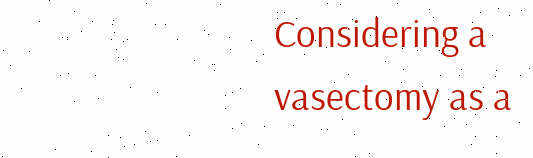Considering a vasectomy as a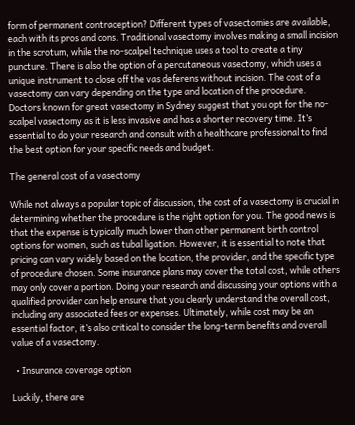form of permanent contraception? Different types of vasectomies are available, each with its pros and cons. Traditional vasectomy involves making a small incision in the scrotum, while the no-scalpel technique uses a tool to create a tiny puncture. There is also the option of a percutaneous vasectomy, which uses a unique instrument to close off the vas deferens without incision. The cost of a vasectomy can vary depending on the type and location of the procedure. Doctors known for great vasectomy in Sydney suggest that you opt for the no-scalpel vasectomy as it is less invasive and has a shorter recovery time. It’s essential to do your research and consult with a healthcare professional to find the best option for your specific needs and budget.

The general cost of a vasectomy

While not always a popular topic of discussion, the cost of a vasectomy is crucial in determining whether the procedure is the right option for you. The good news is that the expense is typically much lower than other permanent birth control options for women, such as tubal ligation. However, it is essential to note that pricing can vary widely based on the location, the provider, and the specific type of procedure chosen. Some insurance plans may cover the total cost, while others may only cover a portion. Doing your research and discussing your options with a qualified provider can help ensure that you clearly understand the overall cost, including any associated fees or expenses. Ultimately, while cost may be an essential factor, it’s also critical to consider the long-term benefits and overall value of a vasectomy.

  • Insurance coverage option

Luckily, there are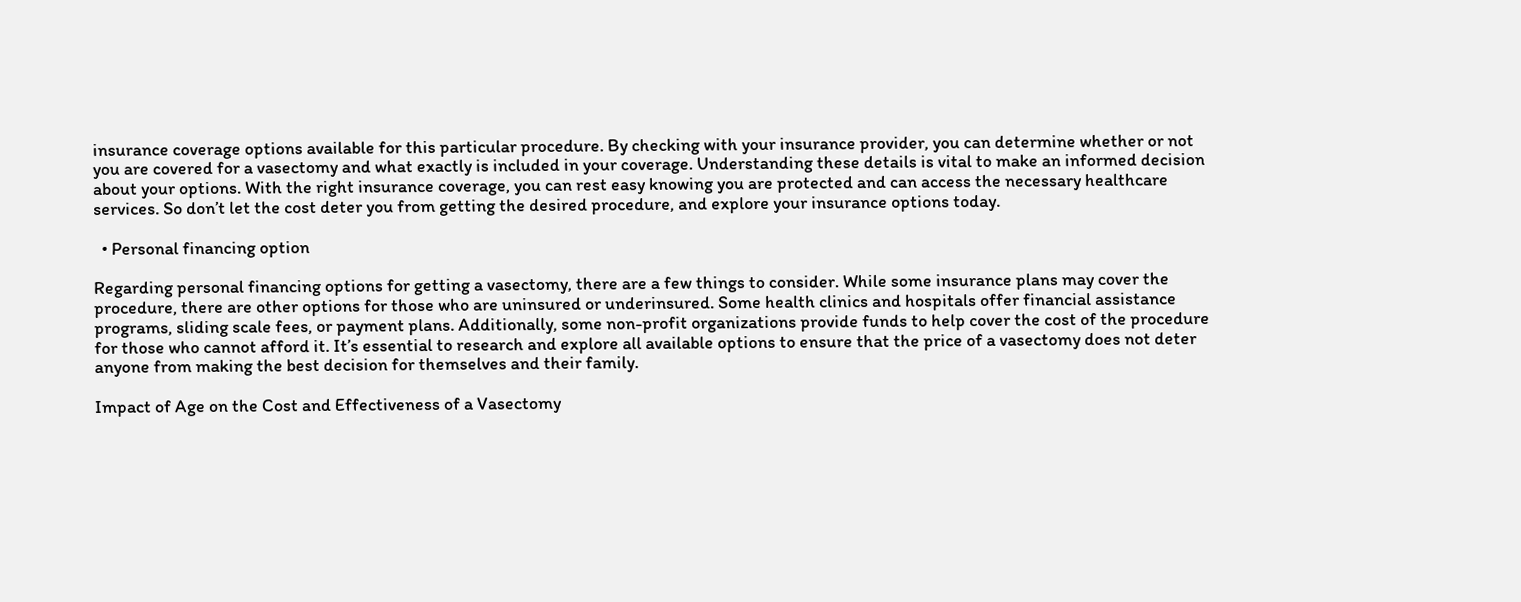insurance coverage options available for this particular procedure. By checking with your insurance provider, you can determine whether or not you are covered for a vasectomy and what exactly is included in your coverage. Understanding these details is vital to make an informed decision about your options. With the right insurance coverage, you can rest easy knowing you are protected and can access the necessary healthcare services. So don’t let the cost deter you from getting the desired procedure, and explore your insurance options today.

  • Personal financing option

Regarding personal financing options for getting a vasectomy, there are a few things to consider. While some insurance plans may cover the procedure, there are other options for those who are uninsured or underinsured. Some health clinics and hospitals offer financial assistance programs, sliding scale fees, or payment plans. Additionally, some non-profit organizations provide funds to help cover the cost of the procedure for those who cannot afford it. It’s essential to research and explore all available options to ensure that the price of a vasectomy does not deter anyone from making the best decision for themselves and their family.

Impact of Age on the Cost and Effectiveness of a Vasectomy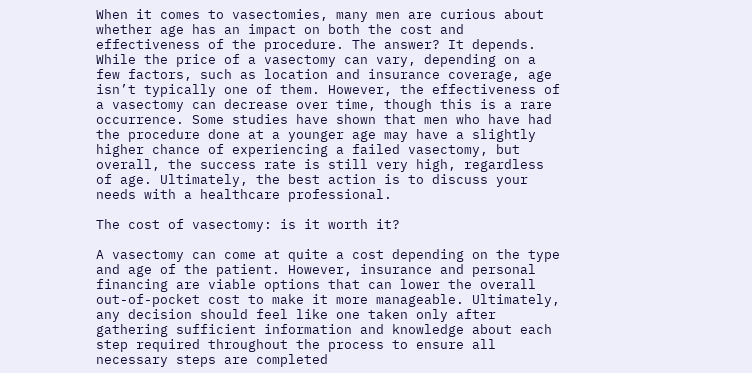When it comes to vasectomies, many men are curious about whether age has an impact on both the cost and effectiveness of the procedure. The answer? It depends. While the price of a vasectomy can vary, depending on a few factors, such as location and insurance coverage, age isn’t typically one of them. However, the effectiveness of a vasectomy can decrease over time, though this is a rare occurrence. Some studies have shown that men who have had the procedure done at a younger age may have a slightly higher chance of experiencing a failed vasectomy, but overall, the success rate is still very high, regardless of age. Ultimately, the best action is to discuss your needs with a healthcare professional.

The cost of vasectomy: is it worth it?

A vasectomy can come at quite a cost depending on the type and age of the patient. However, insurance and personal financing are viable options that can lower the overall out-of-pocket cost to make it more manageable. Ultimately, any decision should feel like one taken only after gathering sufficient information and knowledge about each step required throughout the process to ensure all necessary steps are completed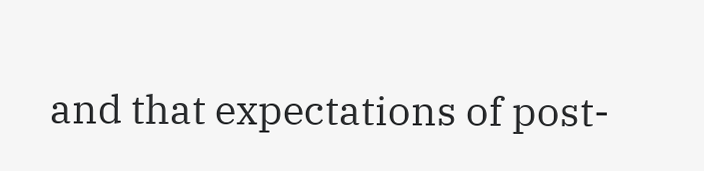and that expectations of post-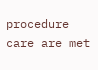procedure care are met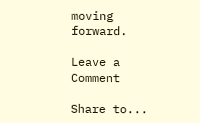moving forward.

Leave a Comment

Share to...